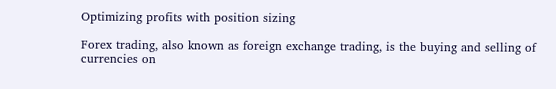Optimizing profits with position sizing

Forex trading, also known as foreign exchange trading, is the buying and selling of currencies on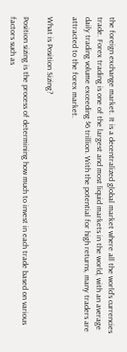the foreign exchange market. It is a decentralized global market where all the world’s currencies trade. Forex trading is one of the largest and most liquid markets in the world, with an average daily trading volume exceeding $6 trillion. With the potential for high returns, many traders are attracted to the forex market.

What is Position Sizing?

Position sizing is the process of determining how much to invest in each trade based on various factors such as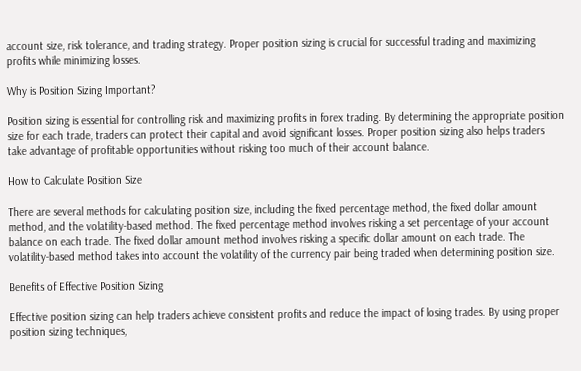account size, risk tolerance, and trading strategy. Proper position sizing is crucial for successful trading and maximizing profits while minimizing losses.

Why is Position Sizing Important?

Position sizing is essential for controlling risk and maximizing profits in forex trading. By determining the appropriate position size for each trade, traders can protect their capital and avoid significant losses. Proper position sizing also helps traders take advantage of profitable opportunities without risking too much of their account balance.

How to Calculate Position Size

There are several methods for calculating position size, including the fixed percentage method, the fixed dollar amount method, and the volatility-based method. The fixed percentage method involves risking a set percentage of your account balance on each trade. The fixed dollar amount method involves risking a specific dollar amount on each trade. The volatility-based method takes into account the volatility of the currency pair being traded when determining position size.

Benefits of Effective Position Sizing

Effective position sizing can help traders achieve consistent profits and reduce the impact of losing trades. By using proper position sizing techniques,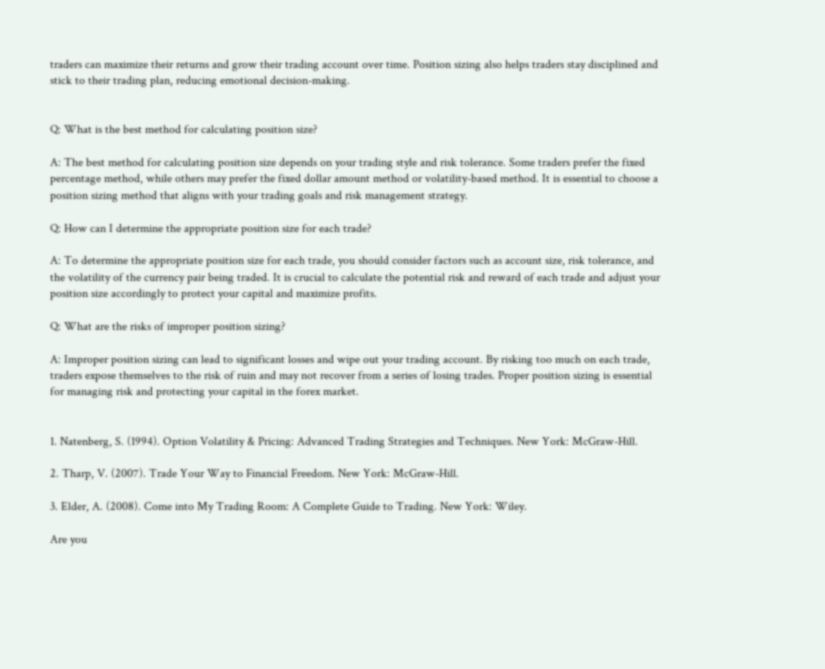traders can maximize their returns and grow their trading account over time. Position sizing also helps traders stay disciplined and stick to their trading plan, reducing emotional decision-making.


Q: What is the best method for calculating position size?

A: The best method for calculating position size depends on your trading style and risk tolerance. Some traders prefer the fixed percentage method, while others may prefer the fixed dollar amount method or volatility-based method. It is essential to choose a position sizing method that aligns with your trading goals and risk management strategy.

Q: How can I determine the appropriate position size for each trade?

A: To determine the appropriate position size for each trade, you should consider factors such as account size, risk tolerance, and the volatility of the currency pair being traded. It is crucial to calculate the potential risk and reward of each trade and adjust your position size accordingly to protect your capital and maximize profits.

Q: What are the risks of improper position sizing?

A: Improper position sizing can lead to significant losses and wipe out your trading account. By risking too much on each trade, traders expose themselves to the risk of ruin and may not recover from a series of losing trades. Proper position sizing is essential for managing risk and protecting your capital in the forex market.


1. Natenberg, S. (1994). Option Volatility & Pricing: Advanced Trading Strategies and Techniques. New York: McGraw-Hill.

2. Tharp, V. (2007). Trade Your Way to Financial Freedom. New York: McGraw-Hill.

3. Elder, A. (2008). Come into My Trading Room: A Complete Guide to Trading. New York: Wiley.

Are you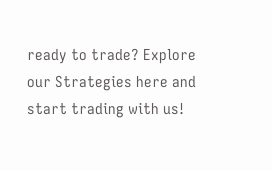ready to trade? Explore our Strategies here and start trading with us!